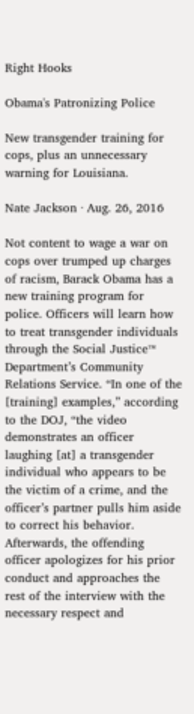Right Hooks

Obama's Patronizing Police

New transgender training for cops, plus an unnecessary warning for Louisiana.

Nate Jackson · Aug. 26, 2016

Not content to wage a war on cops over trumped up charges of racism, Barack Obama has a new training program for police. Officers will learn how to treat transgender individuals through the Social Justice™ Department’s Community Relations Service. “In one of the [training] examples,” according to the DOJ, “the video demonstrates an officer laughing [at] a transgender individual who appears to be the victim of a crime, and the officer’s partner pulls him aside to correct his behavior. Afterwards, the offending officer apologizes for his prior conduct and approaches the rest of the interview with the necessary respect and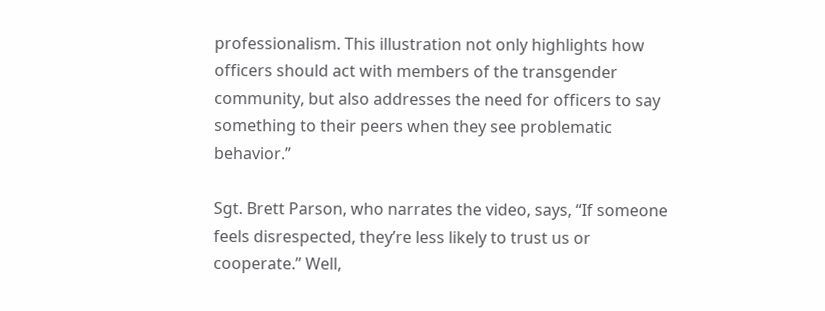professionalism. This illustration not only highlights how officers should act with members of the transgender community, but also addresses the need for officers to say something to their peers when they see problematic behavior.”

Sgt. Brett Parson, who narrates the video, says, “If someone feels disrespected, they’re less likely to trust us or cooperate.” Well,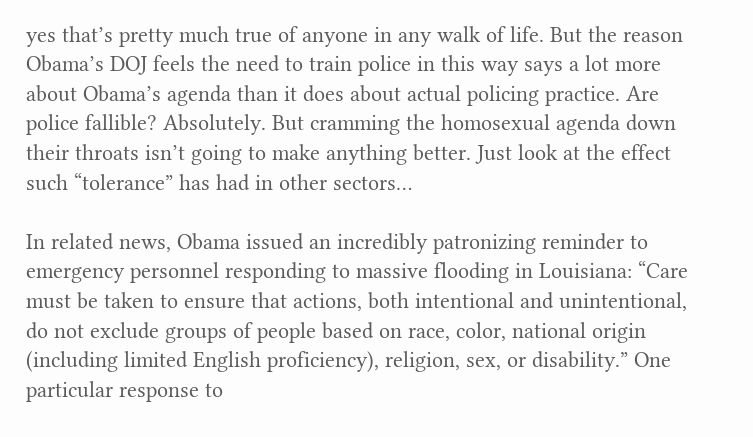yes that’s pretty much true of anyone in any walk of life. But the reason Obama’s DOJ feels the need to train police in this way says a lot more about Obama’s agenda than it does about actual policing practice. Are police fallible? Absolutely. But cramming the homosexual agenda down their throats isn’t going to make anything better. Just look at the effect such “tolerance” has had in other sectors…

In related news, Obama issued an incredibly patronizing reminder to emergency personnel responding to massive flooding in Louisiana: “Care must be taken to ensure that actions, both intentional and unintentional, do not exclude groups of people based on race, color, national origin (including limited English proficiency), religion, sex, or disability.” One particular response to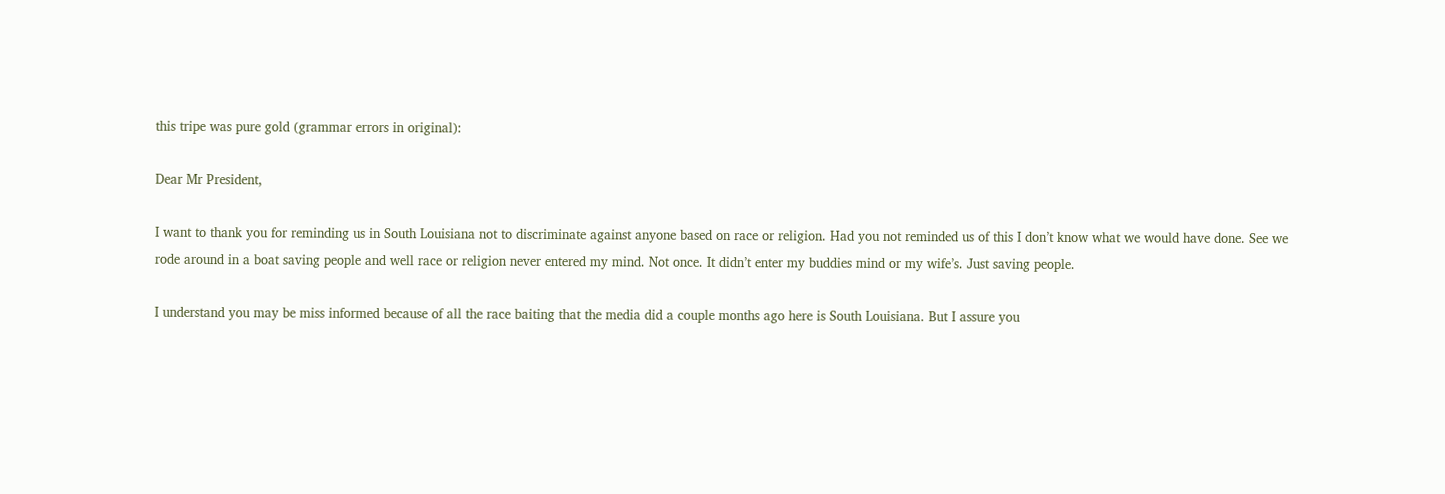this tripe was pure gold (grammar errors in original):

Dear Mr President,

I want to thank you for reminding us in South Louisiana not to discriminate against anyone based on race or religion. Had you not reminded us of this I don’t know what we would have done. See we rode around in a boat saving people and well race or religion never entered my mind. Not once. It didn’t enter my buddies mind or my wife’s. Just saving people.

I understand you may be miss informed because of all the race baiting that the media did a couple months ago here is South Louisiana. But I assure you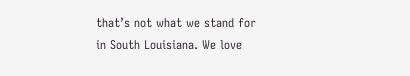that’s not what we stand for in South Louisiana. We love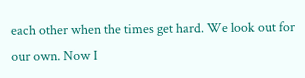each other when the times get hard. We look out for our own. Now I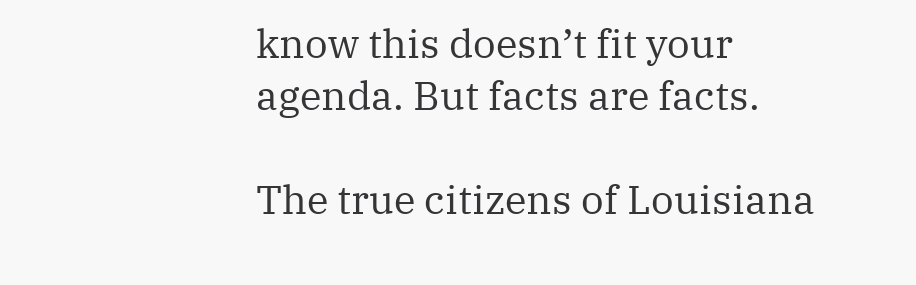know this doesn’t fit your agenda. But facts are facts.

The true citizens of Louisiana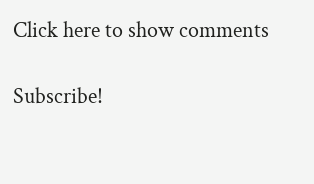Click here to show comments

Subscribe!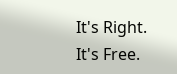It's Right. It's Free.